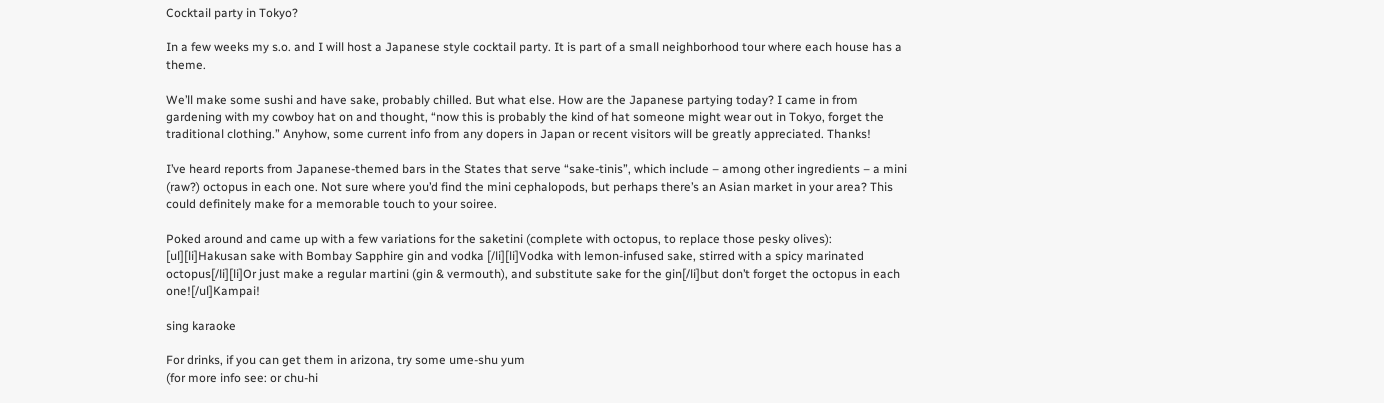Cocktail party in Tokyo?

In a few weeks my s.o. and I will host a Japanese style cocktail party. It is part of a small neighborhood tour where each house has a theme.

We’ll make some sushi and have sake, probably chilled. But what else. How are the Japanese partying today? I came in from gardening with my cowboy hat on and thought, “now this is probably the kind of hat someone might wear out in Tokyo, forget the traditional clothing.” Anyhow, some current info from any dopers in Japan or recent visitors will be greatly appreciated. Thanks!

I’ve heard reports from Japanese-themed bars in the States that serve “sake-tinis”, which include – among other ingredients – a mini (raw?) octopus in each one. Not sure where you’d find the mini cephalopods, but perhaps there’s an Asian market in your area? This could definitely make for a memorable touch to your soiree.

Poked around and came up with a few variations for the saketini (complete with octopus, to replace those pesky olives):
[ul][li]Hakusan sake with Bombay Sapphire gin and vodka [/li][li]Vodka with lemon-infused sake, stirred with a spicy marinated octopus[/li][li]Or just make a regular martini (gin & vermouth), and substitute sake for the gin[/li]but don’t forget the octopus in each one![/ul]Kampai!

sing karaoke

For drinks, if you can get them in arizona, try some ume-shu yum
(for more info see: or chu-hi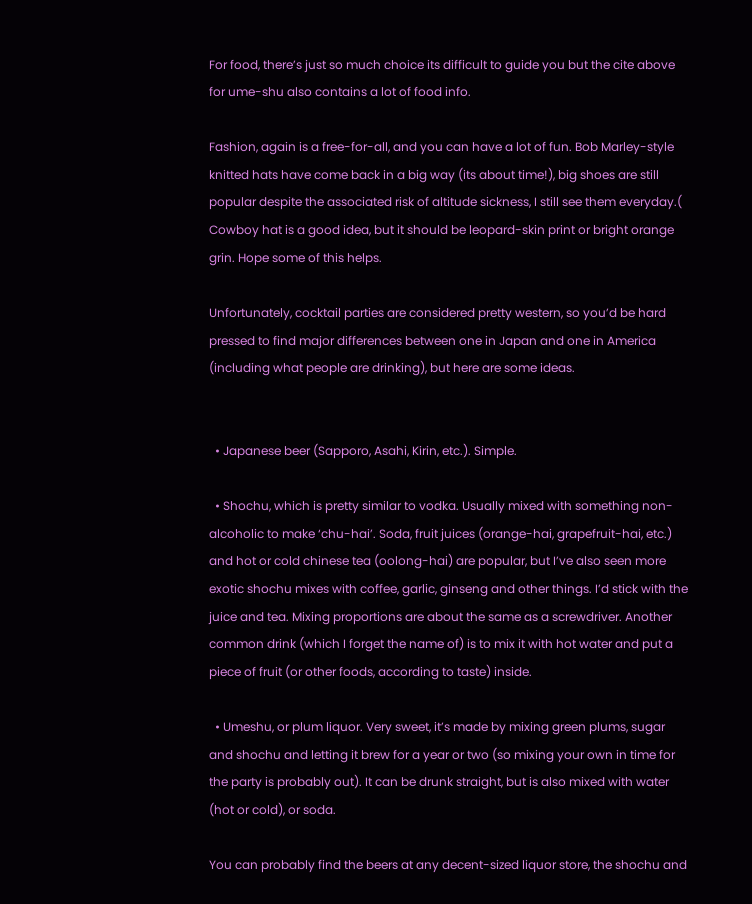For food, there’s just so much choice its difficult to guide you but the cite above for ume-shu also contains a lot of food info.

Fashion, again is a free-for-all, and you can have a lot of fun. Bob Marley-style knitted hats have come back in a big way (its about time!), big shoes are still popular despite the associated risk of altitude sickness, I still see them everyday.( Cowboy hat is a good idea, but it should be leopard-skin print or bright orange grin. Hope some of this helps.

Unfortunately, cocktail parties are considered pretty western, so you’d be hard pressed to find major differences between one in Japan and one in America (including what people are drinking), but here are some ideas.


  • Japanese beer (Sapporo, Asahi, Kirin, etc.). Simple.

  • Shochu, which is pretty similar to vodka. Usually mixed with something non-alcoholic to make ‘chu-hai’. Soda, fruit juices (orange-hai, grapefruit-hai, etc.) and hot or cold chinese tea (oolong-hai) are popular, but I’ve also seen more exotic shochu mixes with coffee, garlic, ginseng and other things. I’d stick with the juice and tea. Mixing proportions are about the same as a screwdriver. Another common drink (which I forget the name of) is to mix it with hot water and put a piece of fruit (or other foods, according to taste) inside.

  • Umeshu, or plum liquor. Very sweet, it’s made by mixing green plums, sugar and shochu and letting it brew for a year or two (so mixing your own in time for the party is probably out). It can be drunk straight, but is also mixed with water (hot or cold), or soda.

You can probably find the beers at any decent-sized liquor store, the shochu and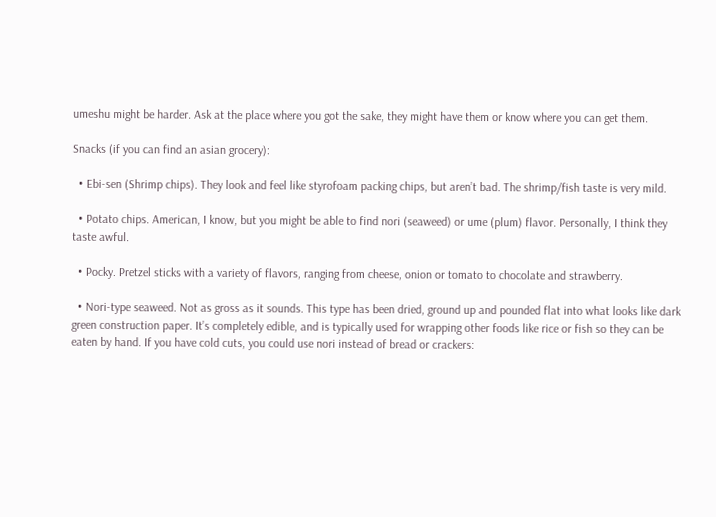umeshu might be harder. Ask at the place where you got the sake, they might have them or know where you can get them.

Snacks (if you can find an asian grocery):

  • Ebi-sen (Shrimp chips). They look and feel like styrofoam packing chips, but aren’t bad. The shrimp/fish taste is very mild.

  • Potato chips. American, I know, but you might be able to find nori (seaweed) or ume (plum) flavor. Personally, I think they taste awful.

  • Pocky. Pretzel sticks with a variety of flavors, ranging from cheese, onion or tomato to chocolate and strawberry.

  • Nori-type seaweed. Not as gross as it sounds. This type has been dried, ground up and pounded flat into what looks like dark green construction paper. It’s completely edible, and is typically used for wrapping other foods like rice or fish so they can be eaten by hand. If you have cold cuts, you could use nori instead of bread or crackers: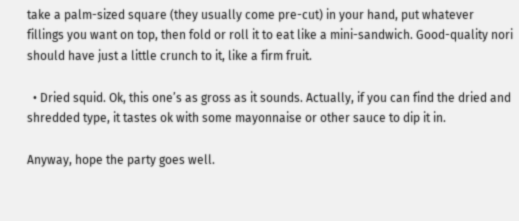take a palm-sized square (they usually come pre-cut) in your hand, put whatever fillings you want on top, then fold or roll it to eat like a mini-sandwich. Good-quality nori should have just a little crunch to it, like a firm fruit.

  • Dried squid. Ok, this one’s as gross as it sounds. Actually, if you can find the dried and shredded type, it tastes ok with some mayonnaise or other sauce to dip it in.

Anyway, hope the party goes well.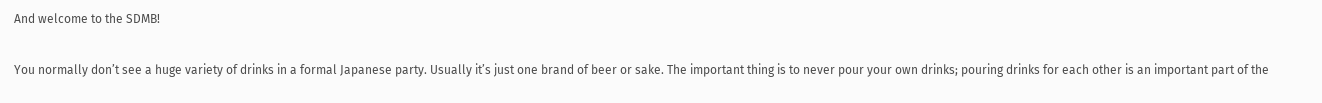And welcome to the SDMB!

You normally don’t see a huge variety of drinks in a formal Japanese party. Usually it’s just one brand of beer or sake. The important thing is to never pour your own drinks; pouring drinks for each other is an important part of the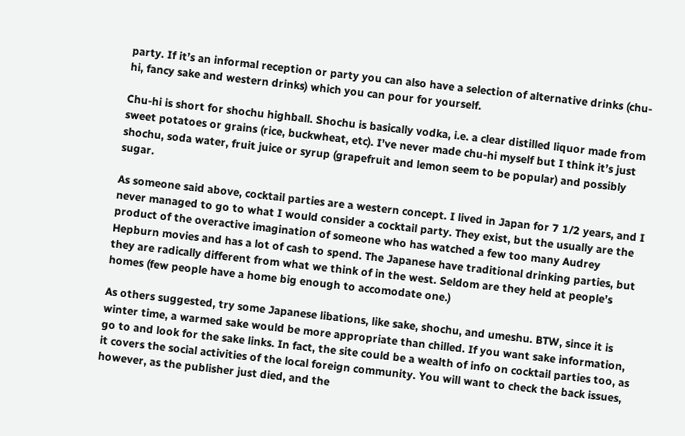party. If it’s an informal reception or party you can also have a selection of alternative drinks (chu-hi, fancy sake and western drinks) which you can pour for yourself.

Chu-hi is short for shochu highball. Shochu is basically vodka, i.e. a clear distilled liquor made from sweet potatoes or grains (rice, buckwheat, etc). I’ve never made chu-hi myself but I think it’s just shochu, soda water, fruit juice or syrup (grapefruit and lemon seem to be popular) and possibly sugar.

As someone said above, cocktail parties are a western concept. I lived in Japan for 7 1/2 years, and I never managed to go to what I would consider a cocktail party. They exist, but the usually are the product of the overactive imagination of someone who has watched a few too many Audrey Hepburn movies and has a lot of cash to spend. The Japanese have traditional drinking parties, but they are radically different from what we think of in the west. Seldom are they held at people’s homes (few people have a home big enough to accomodate one.)

As others suggested, try some Japanese libations, like sake, shochu, and umeshu. BTW, since it is winter time, a warmed sake would be more appropriate than chilled. If you want sake information, go to and look for the sake links. In fact, the site could be a wealth of info on cocktail parties too, as it covers the social activities of the local foreign community. You will want to check the back issues, however, as the publisher just died, and the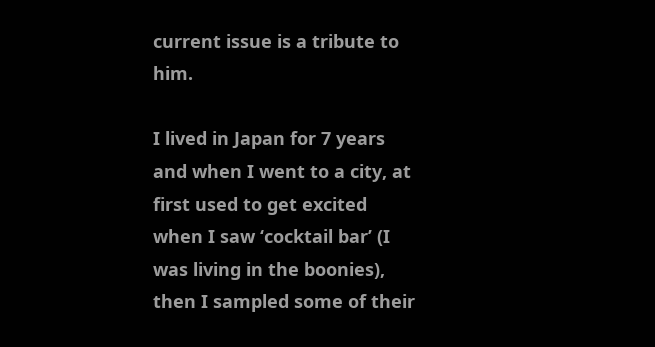current issue is a tribute to him.

I lived in Japan for 7 years and when I went to a city, at first used to get excited when I saw ‘cocktail bar’ (I was living in the boonies), then I sampled some of their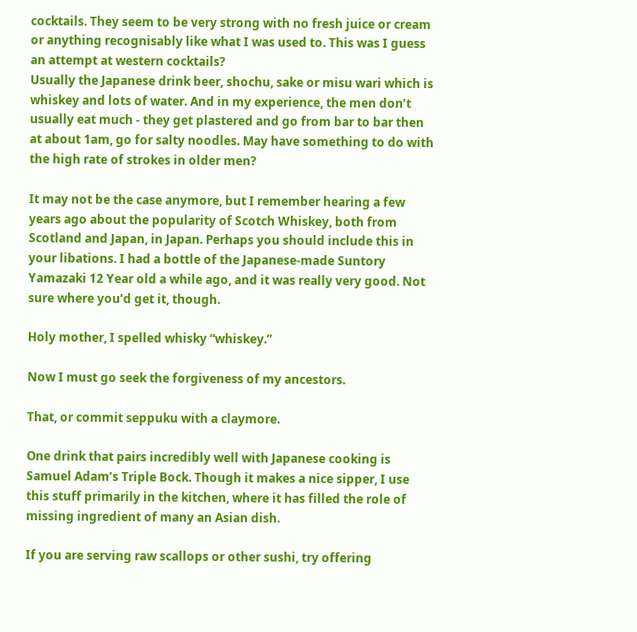cocktails. They seem to be very strong with no fresh juice or cream or anything recognisably like what I was used to. This was I guess an attempt at western cocktails?
Usually the Japanese drink beer, shochu, sake or misu wari which is whiskey and lots of water. And in my experience, the men don’t usually eat much - they get plastered and go from bar to bar then at about 1am, go for salty noodles. May have something to do with the high rate of strokes in older men?

It may not be the case anymore, but I remember hearing a few years ago about the popularity of Scotch Whiskey, both from Scotland and Japan, in Japan. Perhaps you should include this in your libations. I had a bottle of the Japanese-made Suntory Yamazaki 12 Year old a while ago, and it was really very good. Not sure where you’d get it, though.

Holy mother, I spelled whisky “whiskey.”

Now I must go seek the forgiveness of my ancestors.

That, or commit seppuku with a claymore.

One drink that pairs incredibly well with Japanese cooking is Samuel Adam’s Triple Bock. Though it makes a nice sipper, I use this stuff primarily in the kitchen, where it has filled the role of missing ingredient of many an Asian dish.

If you are serving raw scallops or other sushi, try offering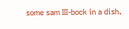some sam III-bock in a dish.